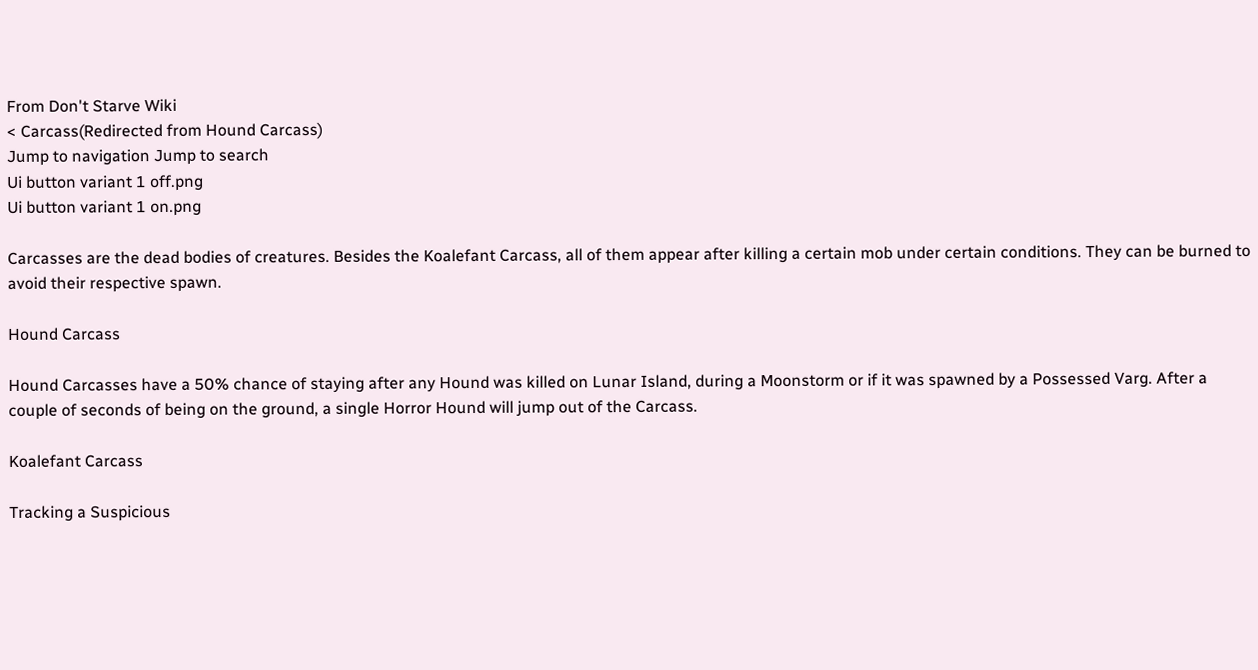From Don't Starve Wiki
< Carcass(Redirected from Hound Carcass)
Jump to navigation Jump to search
Ui button variant 1 off.png
Ui button variant 1 on.png

Carcasses are the dead bodies of creatures. Besides the Koalefant Carcass, all of them appear after killing a certain mob under certain conditions. They can be burned to avoid their respective spawn.

Hound Carcass

Hound Carcasses have a 50% chance of staying after any Hound was killed on Lunar Island, during a Moonstorm or if it was spawned by a Possessed Varg. After a couple of seconds of being on the ground, a single Horror Hound will jump out of the Carcass.

Koalefant Carcass

Tracking a Suspicious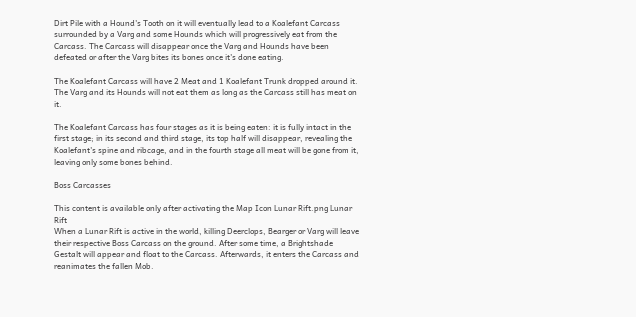Dirt Pile with a Hound's Tooth on it will eventually lead to a Koalefant Carcass surrounded by a Varg and some Hounds which will progressively eat from the Carcass. The Carcass will disappear once the Varg and Hounds have been defeated or after the Varg bites its bones once it's done eating.

The Koalefant Carcass will have 2 Meat and 1 Koalefant Trunk dropped around it. The Varg and its Hounds will not eat them as long as the Carcass still has meat on it.

The Koalefant Carcass has four stages as it is being eaten: it is fully intact in the first stage; in its second and third stage, its top half will disappear, revealing the Koalefant's spine and ribcage, and in the fourth stage all meat will be gone from it, leaving only some bones behind.

Boss Carcasses

This content is available only after activating the Map Icon Lunar Rift.png Lunar Rift
When a Lunar Rift is active in the world, killing Deerclops, Bearger or Varg will leave their respective Boss Carcass on the ground. After some time, a Brightshade Gestalt will appear and float to the Carcass. Afterwards, it enters the Carcass and reanimates the fallen Mob.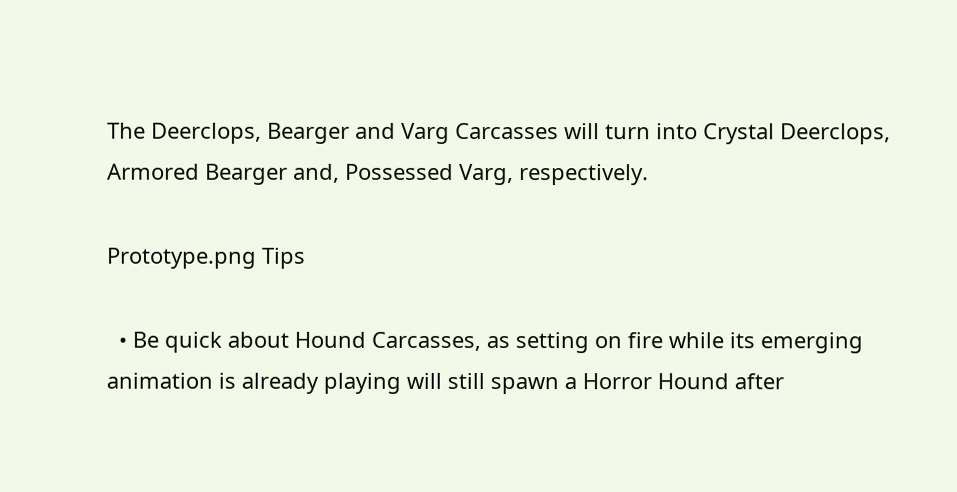The Deerclops, Bearger and Varg Carcasses will turn into Crystal Deerclops, Armored Bearger and, Possessed Varg, respectively.

Prototype.png Tips

  • Be quick about Hound Carcasses, as setting on fire while its emerging animation is already playing will still spawn a Horror Hound after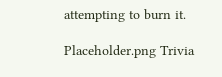attempting to burn it.

Placeholder.png Trivia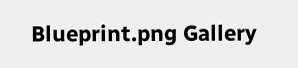Blueprint.png Gallery